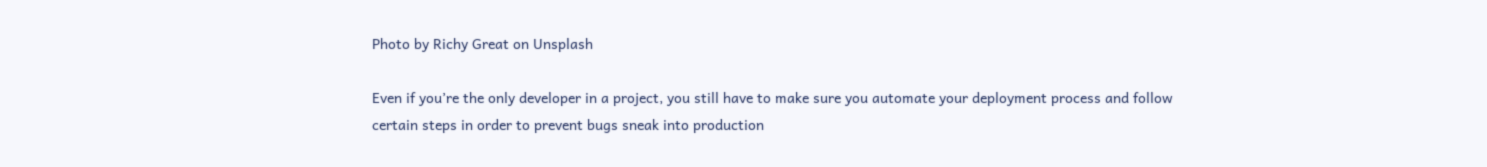Photo by Richy Great on Unsplash

Even if you’re the only developer in a project, you still have to make sure you automate your deployment process and follow certain steps in order to prevent bugs sneak into production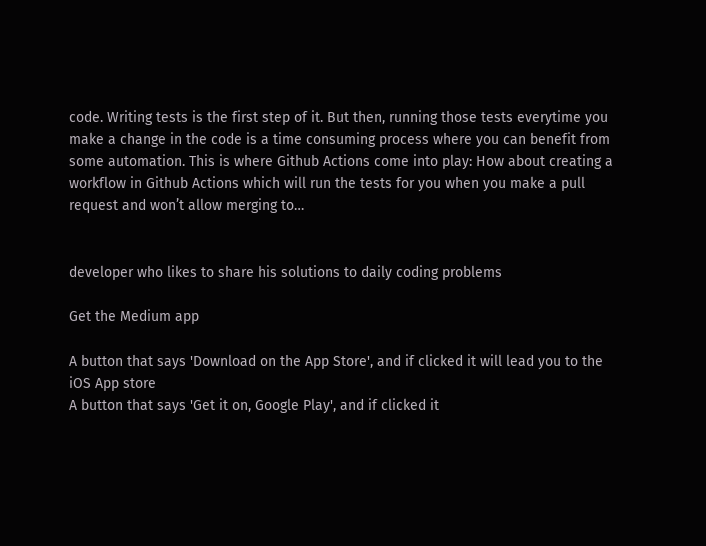code. Writing tests is the first step of it. But then, running those tests everytime you make a change in the code is a time consuming process where you can benefit from some automation. This is where Github Actions come into play: How about creating a workflow in Github Actions which will run the tests for you when you make a pull request and won’t allow merging to…


developer who likes to share his solutions to daily coding problems

Get the Medium app

A button that says 'Download on the App Store', and if clicked it will lead you to the iOS App store
A button that says 'Get it on, Google Play', and if clicked it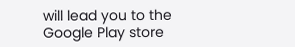will lead you to the Google Play store